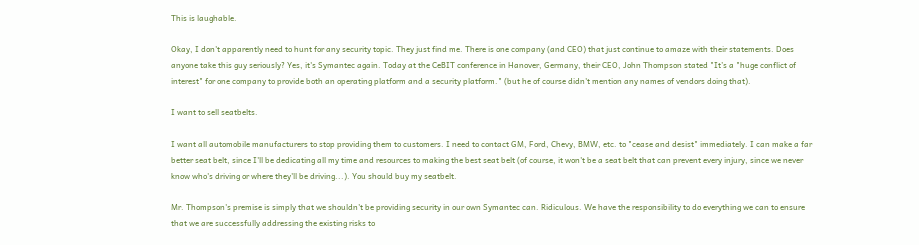This is laughable.

Okay, I don't apparently need to hunt for any security topic. They just find me. There is one company (and CEO) that just continue to amaze with their statements. Does anyone take this guy seriously? Yes, it's Symantec again. Today at the CeBIT conference in Hanover, Germany, their CEO, John Thompson stated "It’s a "huge conflict of interest" for one company to provide both an operating platform and a security platform." (but he of course didn't mention any names of vendors doing that).

I want to sell seatbelts.

I want all automobile manufacturers to stop providing them to customers. I need to contact GM, Ford, Chevy, BMW, etc. to "cease and desist" immediately. I can make a far better seat belt, since I'll be dedicating all my time and resources to making the best seat belt (of course, it won't be a seat belt that can prevent every injury, since we never know who's driving or where they'll be driving...). You should buy my seatbelt.

Mr. Thompson's premise is simply that we shouldn't be providing security in our own Symantec can. Ridiculous. We have the responsibility to do everything we can to ensure that we are successfully addressing the existing risks to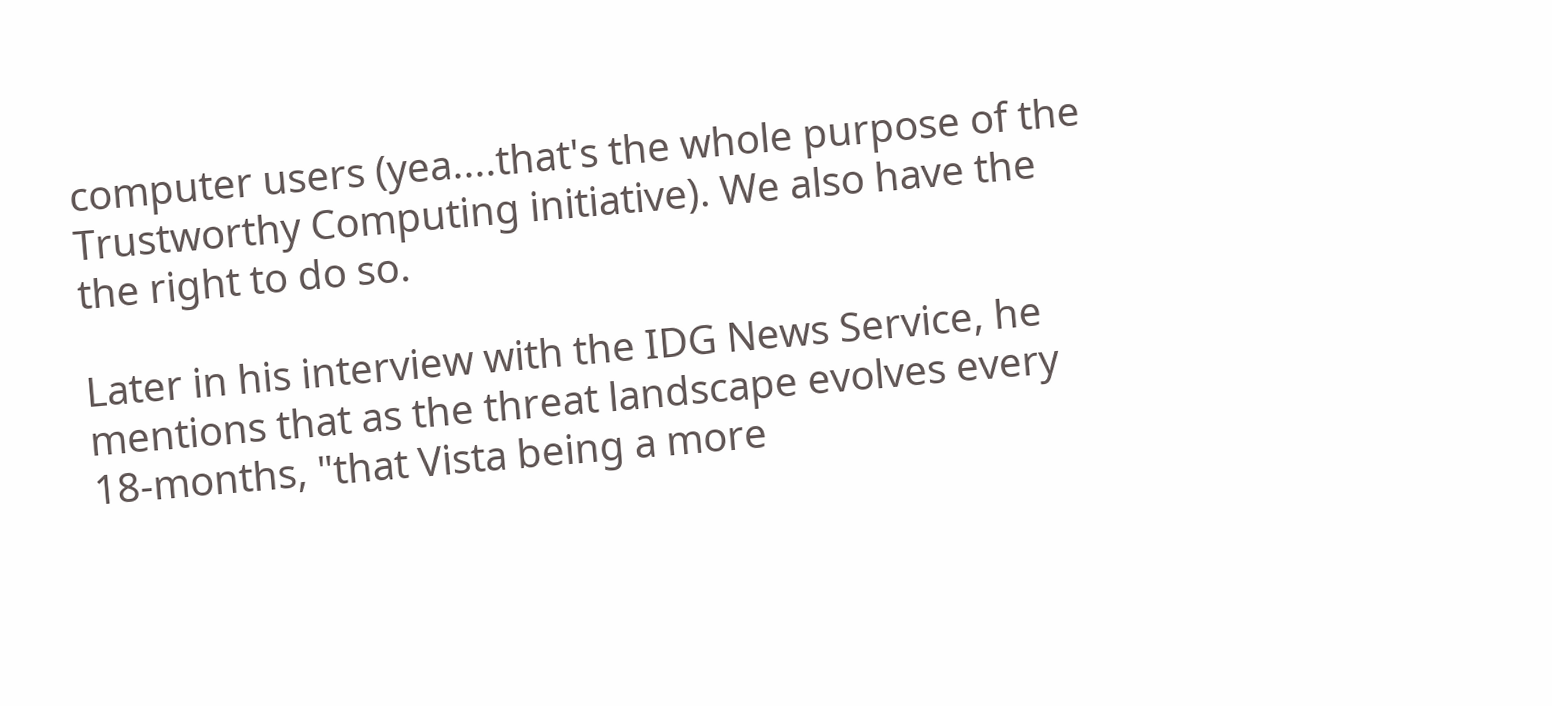computer users (yea....that's the whole purpose of the Trustworthy Computing initiative). We also have the the right to do so.

Later in his interview with the IDG News Service, he mentions that as the threat landscape evolves every 18-months, "that Vista being a more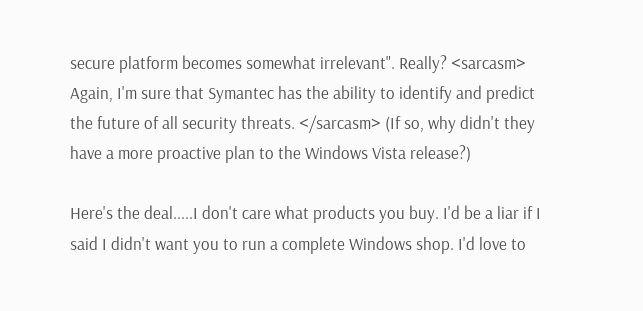secure platform becomes somewhat irrelevant". Really? <sarcasm> Again, I'm sure that Symantec has the ability to identify and predict the future of all security threats. </sarcasm> (If so, why didn't they have a more proactive plan to the Windows Vista release?)

Here's the deal.....I don't care what products you buy. I'd be a liar if I said I didn't want you to run a complete Windows shop. I'd love to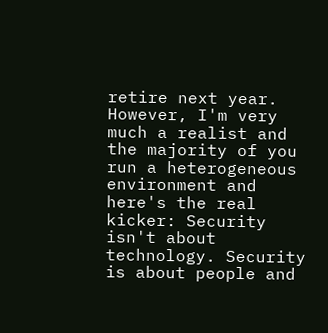retire next year. However, I'm very much a realist and the majority of you run a heterogeneous environment and here's the real kicker: Security isn't about technology. Security is about people and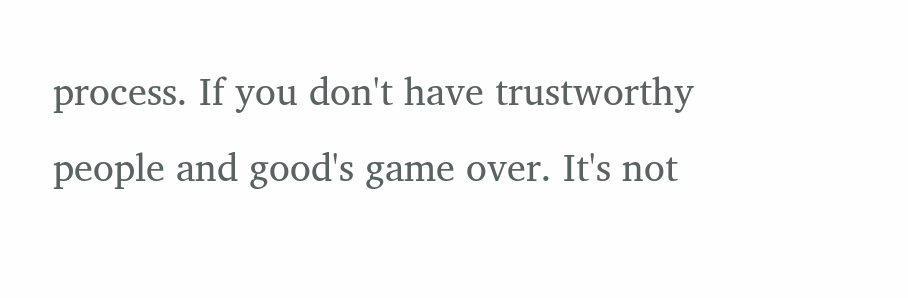process. If you don't have trustworthy people and good's game over. It's not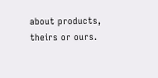about products, theirs or ours.